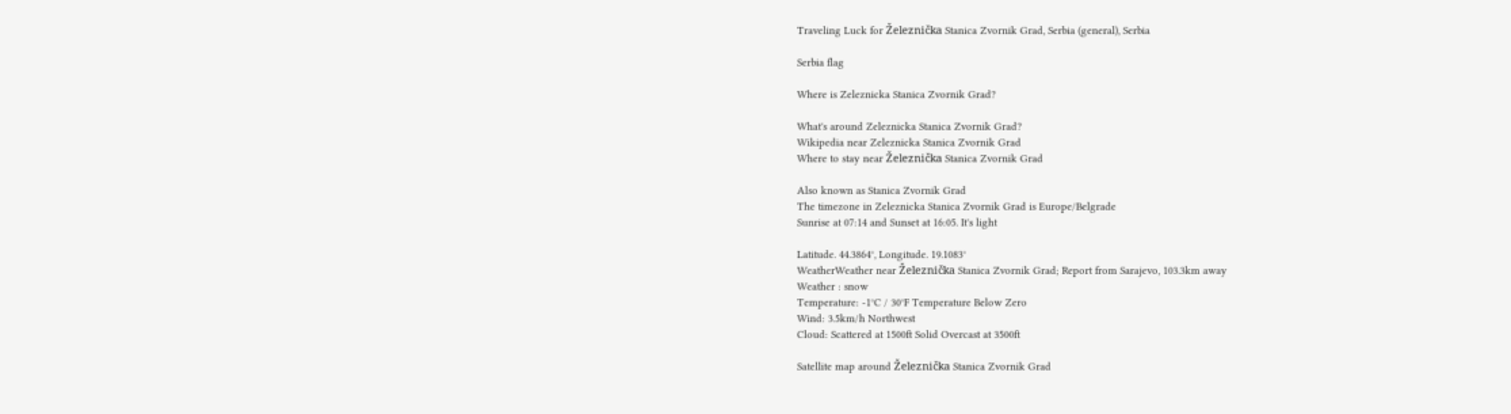Traveling Luck for Železnička Stanica Zvornik Grad, Serbia (general), Serbia

Serbia flag

Where is Zeleznicka Stanica Zvornik Grad?

What's around Zeleznicka Stanica Zvornik Grad?
Wikipedia near Zeleznicka Stanica Zvornik Grad
Where to stay near Železnička Stanica Zvornik Grad

Also known as Stanica Zvornik Grad
The timezone in Zeleznicka Stanica Zvornik Grad is Europe/Belgrade
Sunrise at 07:14 and Sunset at 16:05. It's light

Latitude. 44.3864°, Longitude. 19.1083°
WeatherWeather near Železnička Stanica Zvornik Grad; Report from Sarajevo, 103.3km away
Weather : snow
Temperature: -1°C / 30°F Temperature Below Zero
Wind: 3.5km/h Northwest
Cloud: Scattered at 1500ft Solid Overcast at 3500ft

Satellite map around Železnička Stanica Zvornik Grad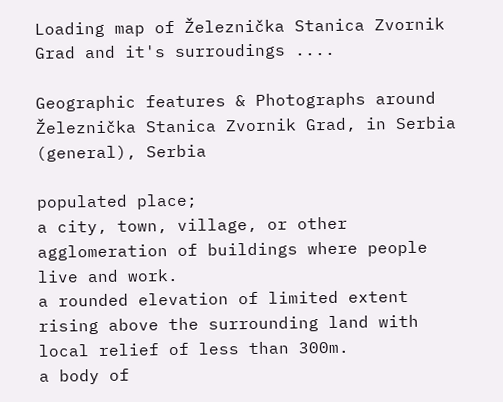Loading map of Železnička Stanica Zvornik Grad and it's surroudings ....

Geographic features & Photographs around Železnička Stanica Zvornik Grad, in Serbia (general), Serbia

populated place;
a city, town, village, or other agglomeration of buildings where people live and work.
a rounded elevation of limited extent rising above the surrounding land with local relief of less than 300m.
a body of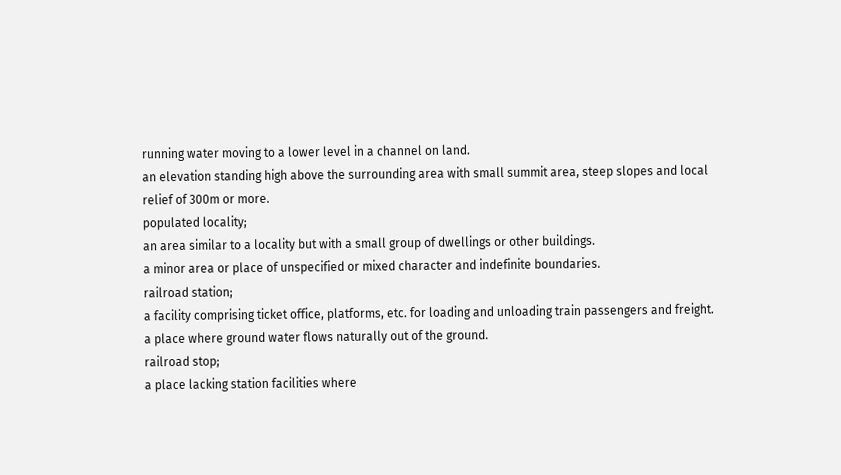running water moving to a lower level in a channel on land.
an elevation standing high above the surrounding area with small summit area, steep slopes and local relief of 300m or more.
populated locality;
an area similar to a locality but with a small group of dwellings or other buildings.
a minor area or place of unspecified or mixed character and indefinite boundaries.
railroad station;
a facility comprising ticket office, platforms, etc. for loading and unloading train passengers and freight.
a place where ground water flows naturally out of the ground.
railroad stop;
a place lacking station facilities where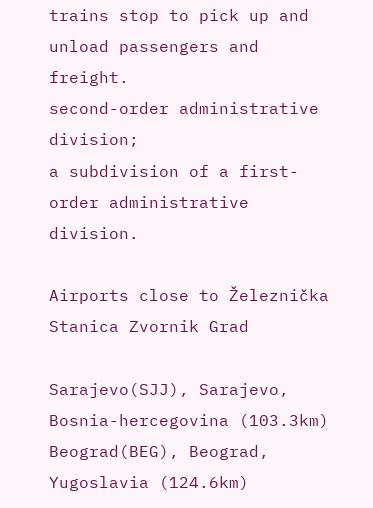trains stop to pick up and unload passengers and freight.
second-order administrative division;
a subdivision of a first-order administrative division.

Airports close to Železnička Stanica Zvornik Grad

Sarajevo(SJJ), Sarajevo, Bosnia-hercegovina (103.3km)
Beograd(BEG), Beograd, Yugoslavia (124.6km)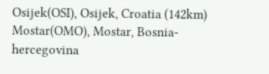Osijek(OSI), Osijek, Croatia (142km)
Mostar(OMO), Mostar, Bosnia-hercegovina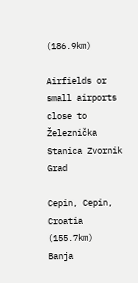(186.9km)

Airfields or small airports close to Železnička Stanica Zvornik Grad

Cepin, Cepin, Croatia (155.7km)
Banja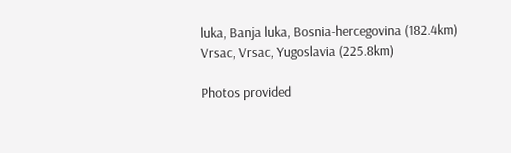luka, Banja luka, Bosnia-hercegovina (182.4km)
Vrsac, Vrsac, Yugoslavia (225.8km)

Photos provided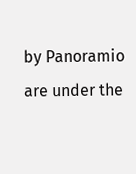by Panoramio are under the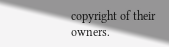copyright of their owners.